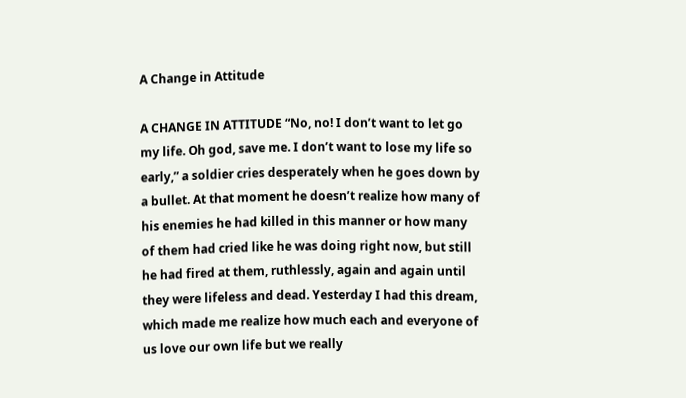A Change in Attitude

A CHANGE IN ATTITUDE “No, no! I don’t want to let go my life. Oh god, save me. I don’t want to lose my life so early,” a soldier cries desperately when he goes down by a bullet. At that moment he doesn’t realize how many of his enemies he had killed in this manner or how many of them had cried like he was doing right now, but still he had fired at them, ruthlessly, again and again until they were lifeless and dead. Yesterday I had this dream, which made me realize how much each and everyone of us love our own life but we really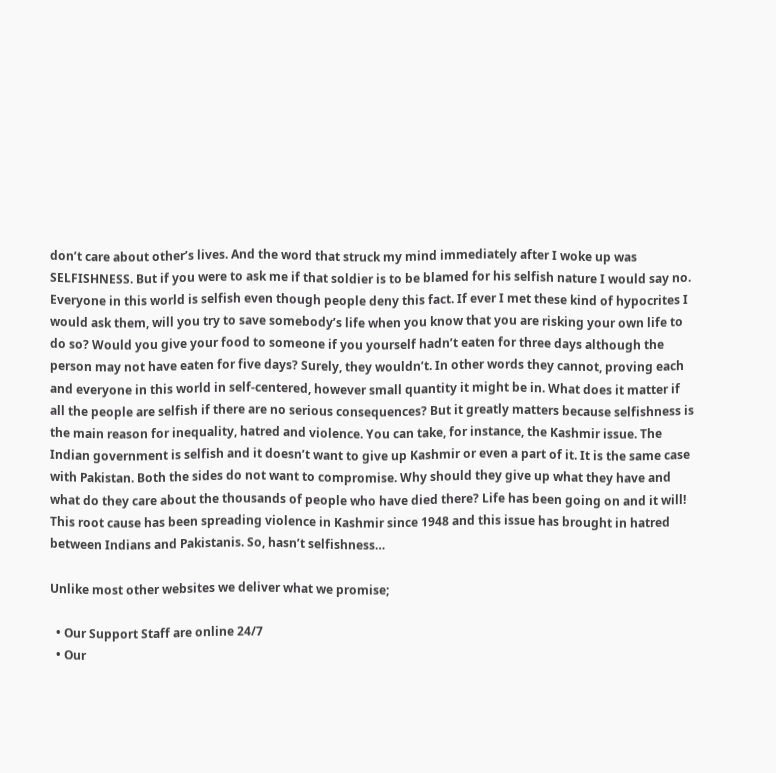don’t care about other’s lives. And the word that struck my mind immediately after I woke up was SELFISHNESS. But if you were to ask me if that soldier is to be blamed for his selfish nature I would say no. Everyone in this world is selfish even though people deny this fact. If ever I met these kind of hypocrites I would ask them, will you try to save somebody’s life when you know that you are risking your own life to do so? Would you give your food to someone if you yourself hadn’t eaten for three days although the person may not have eaten for five days? Surely, they wouldn’t. In other words they cannot, proving each and everyone in this world in self-centered, however small quantity it might be in. What does it matter if all the people are selfish if there are no serious consequences? But it greatly matters because selfishness is the main reason for inequality, hatred and violence. You can take, for instance, the Kashmir issue. The Indian government is selfish and it doesn’t want to give up Kashmir or even a part of it. It is the same case with Pakistan. Both the sides do not want to compromise. Why should they give up what they have and what do they care about the thousands of people who have died there? Life has been going on and it will! This root cause has been spreading violence in Kashmir since 1948 and this issue has brought in hatred between Indians and Pakistanis. So, hasn’t selfishness…

Unlike most other websites we deliver what we promise;

  • Our Support Staff are online 24/7
  • Our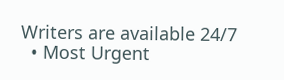Writers are available 24/7
  • Most Urgent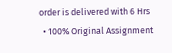order is delivered with 6 Hrs
  • 100% Original Assignment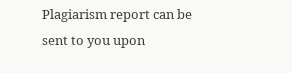Plagiarism report can be sent to you upon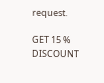request.

GET 15 % DISCOUNT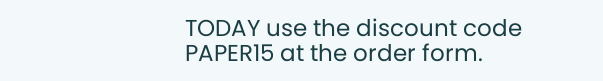TODAY use the discount code PAPER15 at the order form.